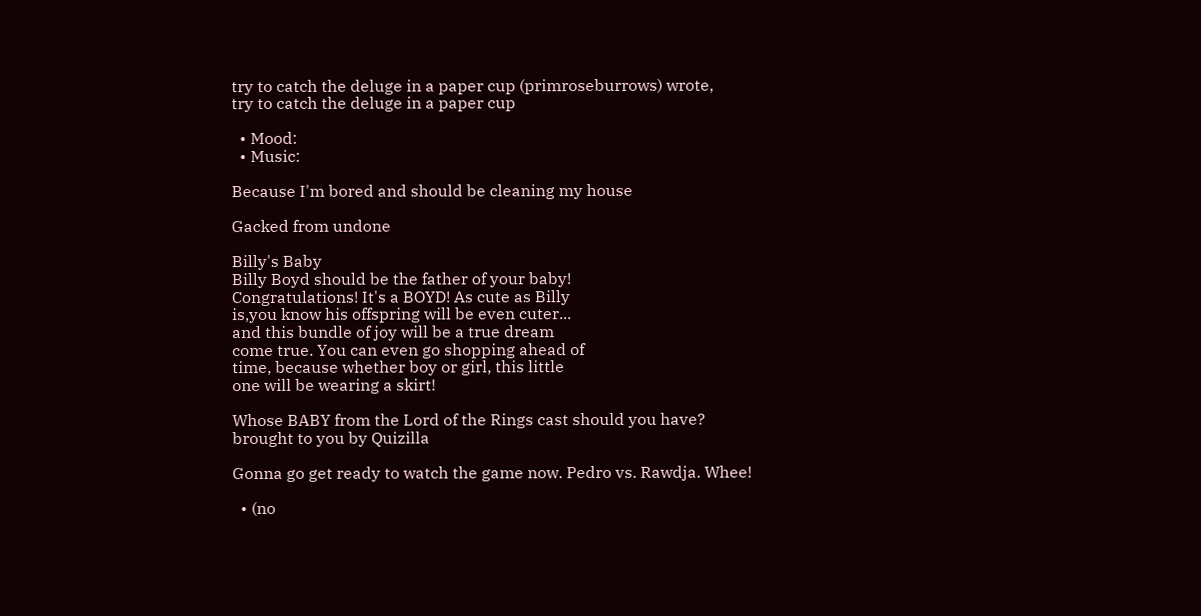try to catch the deluge in a paper cup (primroseburrows) wrote,
try to catch the deluge in a paper cup

  • Mood:
  • Music:

Because I'm bored and should be cleaning my house

Gacked from undone

Billy's Baby
Billy Boyd should be the father of your baby!
Congratulations! It's a BOYD! As cute as Billy
is,you know his offspring will be even cuter...
and this bundle of joy will be a true dream
come true. You can even go shopping ahead of
time, because whether boy or girl, this little
one will be wearing a skirt!

Whose BABY from the Lord of the Rings cast should you have?
brought to you by Quizilla

Gonna go get ready to watch the game now. Pedro vs. Rawdja. Whee!

  • (no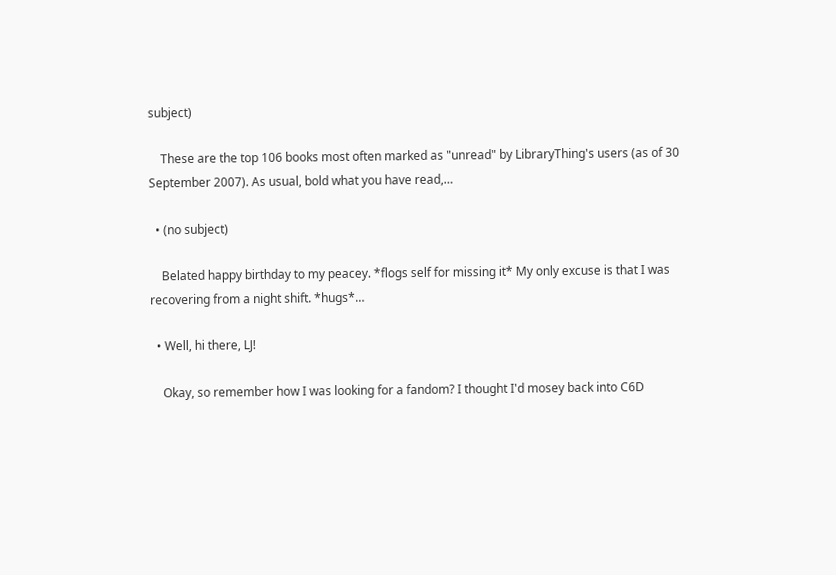subject)

    These are the top 106 books most often marked as "unread" by LibraryThing's users (as of 30 September 2007). As usual, bold what you have read,…

  • (no subject)

    Belated happy birthday to my peacey. *flogs self for missing it* My only excuse is that I was recovering from a night shift. *hugs*…

  • Well, hi there, LJ!

    Okay, so remember how I was looking for a fandom? I thought I'd mosey back into C6D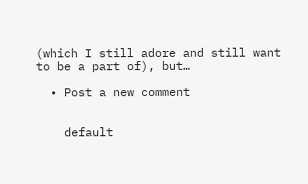(which I still adore and still want to be a part of), but…

  • Post a new comment


    default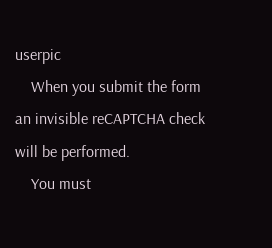userpic
    When you submit the form an invisible reCAPTCHA check will be performed.
    You must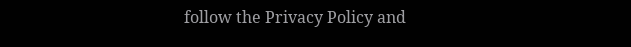follow the Privacy Policy and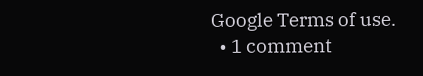Google Terms of use.
  • 1 comment